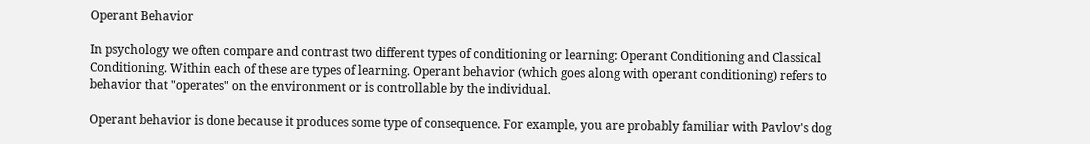Operant Behavior

In psychology we often compare and contrast two different types of conditioning or learning: Operant Conditioning and Classical Conditioning. Within each of these are types of learning. Operant behavior (which goes along with operant conditioning) refers to behavior that "operates" on the environment or is controllable by the individual.

Operant behavior is done because it produces some type of consequence. For example, you are probably familiar with Pavlov's dog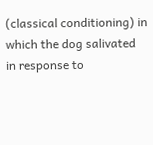(classical conditioning) in which the dog salivated in response to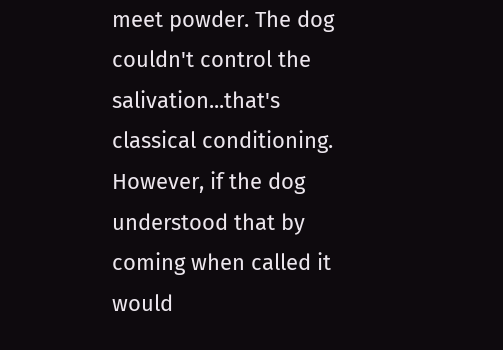meet powder. The dog couldn't control the salivation...that's classical conditioning. However, if the dog understood that by coming when called it would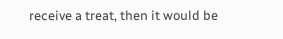receive a treat, then it would be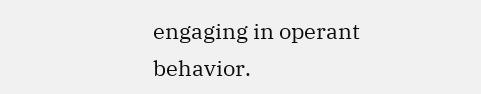engaging in operant behavior.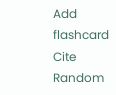Add flashcard Cite Random